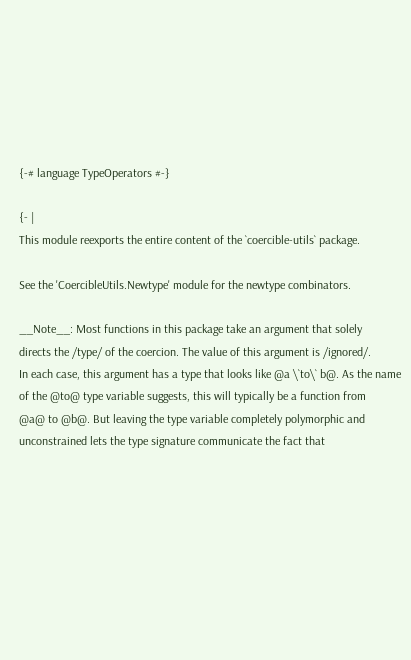{-# language TypeOperators #-}

{- |
This module reexports the entire content of the `coercible-utils` package.

See the 'CoercibleUtils.Newtype' module for the newtype combinators.

__Note__: Most functions in this package take an argument that solely
directs the /type/ of the coercion. The value of this argument is /ignored/.
In each case, this argument has a type that looks like @a \`to\` b@. As the name
of the @to@ type variable suggests, this will typically be a function from
@a@ to @b@. But leaving the type variable completely polymorphic and
unconstrained lets the type signature communicate the fact that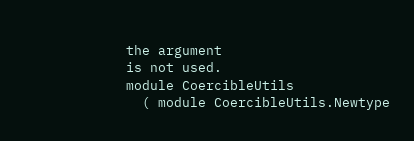the argument
is not used.
module CoercibleUtils
  ( module CoercibleUtils.Newtype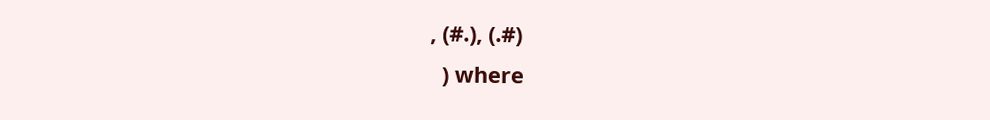, (#.), (.#)
  ) where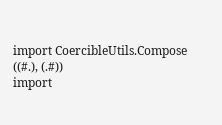import CoercibleUtils.Compose ((#.), (.#))
import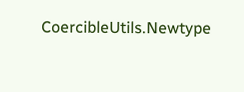CoercibleUtils.Newtype